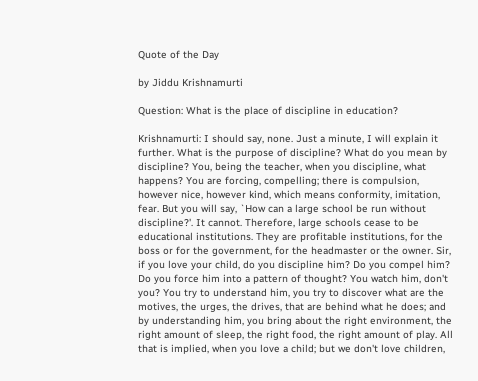Quote of the Day

by Jiddu Krishnamurti

Question: What is the place of discipline in education?

Krishnamurti: I should say, none. Just a minute, I will explain it further. What is the purpose of discipline? What do you mean by discipline? You, being the teacher, when you discipline, what happens? You are forcing, compelling; there is compulsion, however nice, however kind, which means conformity, imitation, fear. But you will say, `How can a large school be run without discipline?'. It cannot. Therefore, large schools cease to be educational institutions. They are profitable institutions, for the boss or for the government, for the headmaster or the owner. Sir, if you love your child, do you discipline him? Do you compel him? Do you force him into a pattern of thought? You watch him, don't you? You try to understand him, you try to discover what are the motives, the urges, the drives, that are behind what he does; and by understanding him, you bring about the right environment, the right amount of sleep, the right food, the right amount of play. All that is implied, when you love a child; but we don't love children,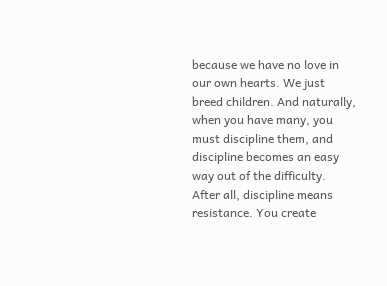because we have no love in our own hearts. We just breed children. And naturally, when you have many, you must discipline them, and discipline becomes an easy way out of the difficulty. After all, discipline means resistance. You create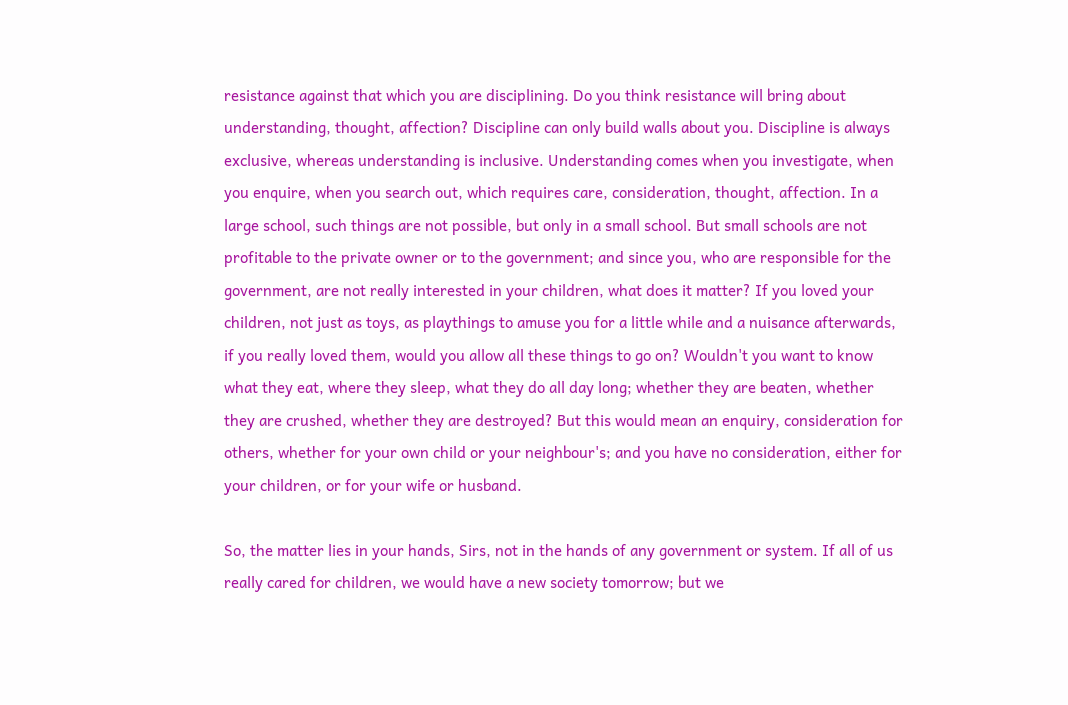resistance against that which you are disciplining. Do you think resistance will bring about understanding, thought, affection? Discipline can only build walls about you. Discipline is always exclusive, whereas understanding is inclusive. Understanding comes when you investigate, when you enquire, when you search out, which requires care, consideration, thought, affection. In a large school, such things are not possible, but only in a small school. But small schools are not profitable to the private owner or to the government; and since you, who are responsible for the government, are not really interested in your children, what does it matter? If you loved your children, not just as toys, as playthings to amuse you for a little while and a nuisance afterwards, if you really loved them, would you allow all these things to go on? Wouldn't you want to know what they eat, where they sleep, what they do all day long; whether they are beaten, whether they are crushed, whether they are destroyed? But this would mean an enquiry, consideration for others, whether for your own child or your neighbour's; and you have no consideration, either for your children, or for your wife or husband.

So, the matter lies in your hands, Sirs, not in the hands of any government or system. If all of us really cared for children, we would have a new society tomorrow; but we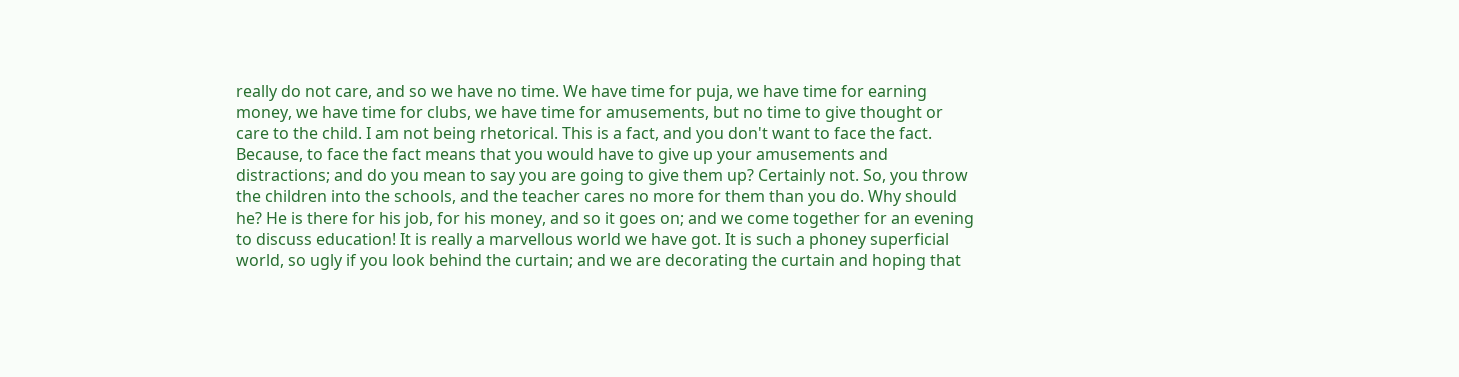really do not care, and so we have no time. We have time for puja, we have time for earning money, we have time for clubs, we have time for amusements, but no time to give thought or care to the child. I am not being rhetorical. This is a fact, and you don't want to face the fact. Because, to face the fact means that you would have to give up your amusements and distractions; and do you mean to say you are going to give them up? Certainly not. So, you throw the children into the schools, and the teacher cares no more for them than you do. Why should he? He is there for his job, for his money, and so it goes on; and we come together for an evening to discuss education! It is really a marvellous world we have got. It is such a phoney superficial world, so ugly if you look behind the curtain; and we are decorating the curtain and hoping that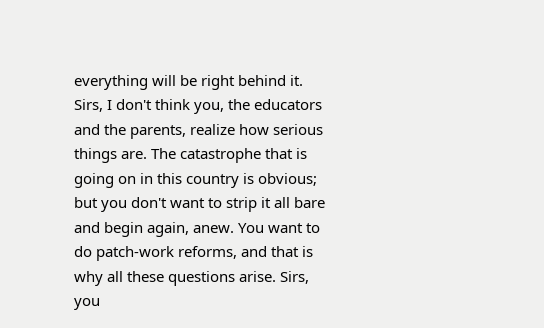everything will be right behind it. Sirs, I don't think you, the educators and the parents, realize how serious things are. The catastrophe that is going on in this country is obvious; but you don't want to strip it all bare and begin again, anew. You want to do patch-work reforms, and that is why all these questions arise. Sirs, you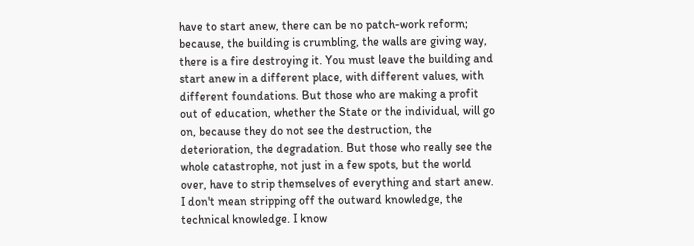have to start anew, there can be no patch-work reform; because, the building is crumbling, the walls are giving way, there is a fire destroying it. You must leave the building and start anew in a different place, with different values, with different foundations. But those who are making a profit out of education, whether the State or the individual, will go on, because they do not see the destruction, the deterioration, the degradation. But those who really see the whole catastrophe, not just in a few spots, but the world over, have to strip themselves of everything and start anew. I don't mean stripping off the outward knowledge, the technical knowledge. I know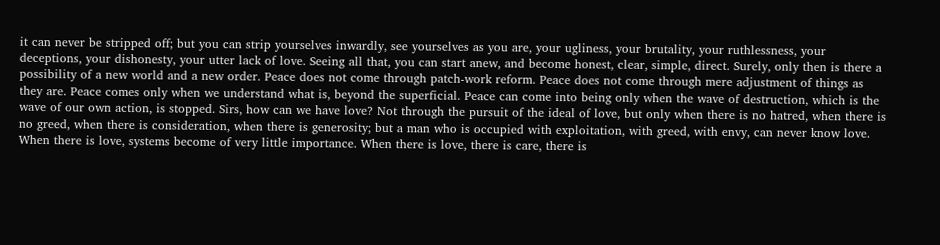it can never be stripped off; but you can strip yourselves inwardly, see yourselves as you are, your ugliness, your brutality, your ruthlessness, your deceptions, your dishonesty, your utter lack of love. Seeing all that, you can start anew, and become honest, clear, simple, direct. Surely, only then is there a possibility of a new world and a new order. Peace does not come through patch-work reform. Peace does not come through mere adjustment of things as they are. Peace comes only when we understand what is, beyond the superficial. Peace can come into being only when the wave of destruction, which is the wave of our own action, is stopped. Sirs, how can we have love? Not through the pursuit of the ideal of love, but only when there is no hatred, when there is no greed, when there is consideration, when there is generosity; but a man who is occupied with exploitation, with greed, with envy, can never know love. When there is love, systems become of very little importance. When there is love, there is care, there is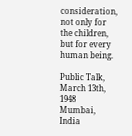consideration, not only for the children, but for every human being.

Public Talk, March 13th, 1948
Mumbai, India